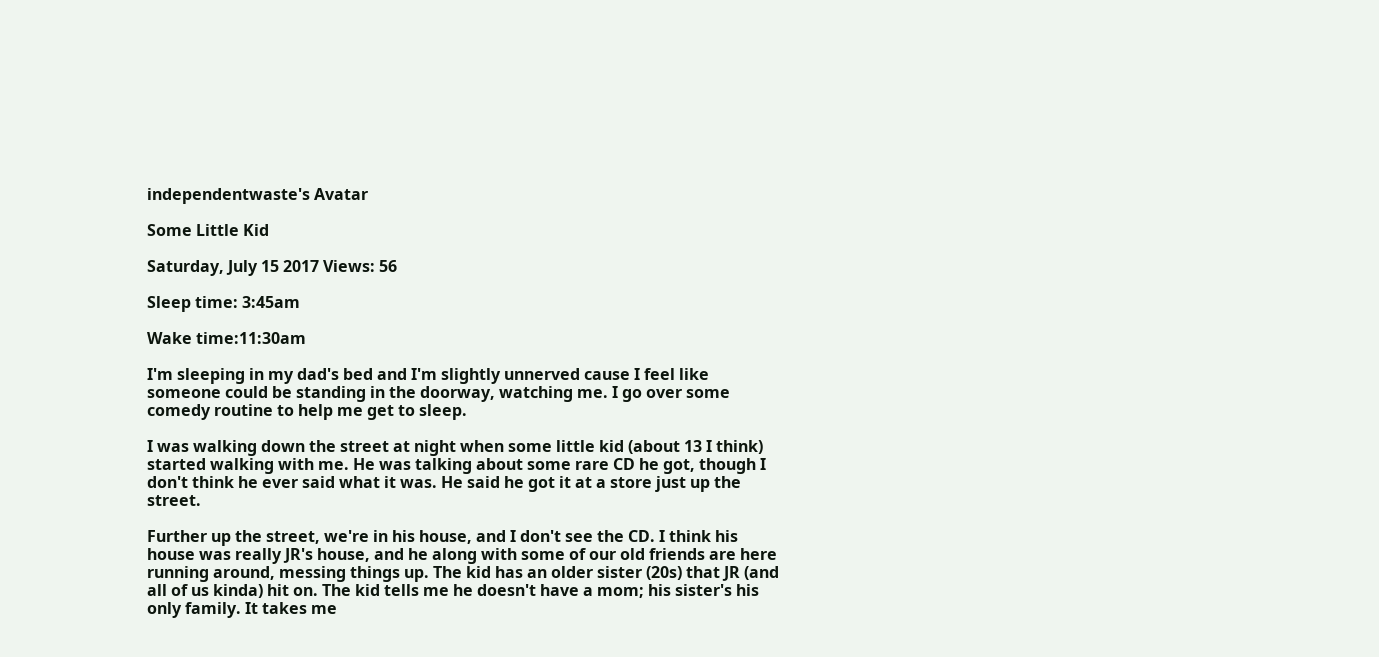independentwaste's Avatar

Some Little Kid

Saturday, July 15 2017 Views: 56

Sleep time: 3:45am

Wake time:11:30am

I'm sleeping in my dad's bed and I'm slightly unnerved cause I feel like someone could be standing in the doorway, watching me. I go over some comedy routine to help me get to sleep.

I was walking down the street at night when some little kid (about 13 I think) started walking with me. He was talking about some rare CD he got, though I don't think he ever said what it was. He said he got it at a store just up the street.

Further up the street, we're in his house, and I don't see the CD. I think his house was really JR's house, and he along with some of our old friends are here running around, messing things up. The kid has an older sister (20s) that JR (and all of us kinda) hit on. The kid tells me he doesn't have a mom; his sister's his only family. It takes me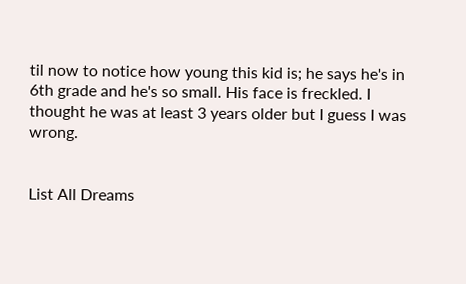til now to notice how young this kid is; he says he's in 6th grade and he's so small. His face is freckled. I thought he was at least 3 years older but I guess I was wrong.


List All Dreams